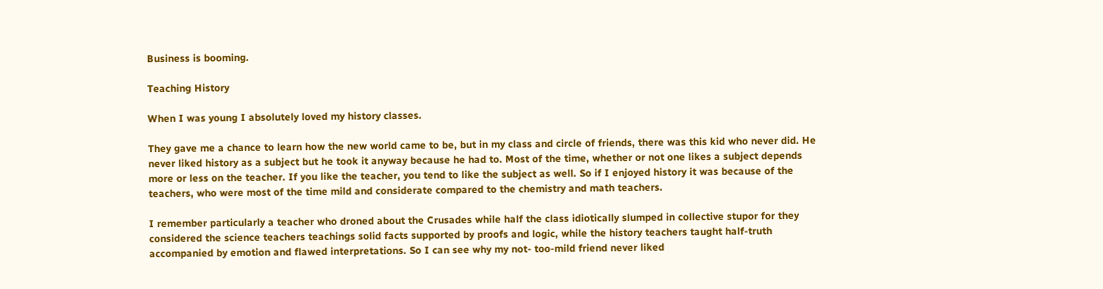Business is booming.

Teaching History

When I was young I absolutely loved my history classes.

They gave me a chance to learn how the new world came to be, but in my class and circle of friends, there was this kid who never did. He never liked history as a subject but he took it anyway because he had to. Most of the time, whether or not one likes a subject depends more or less on the teacher. If you like the teacher, you tend to like the subject as well. So if I enjoyed history it was because of the teachers, who were most of the time mild and considerate compared to the chemistry and math teachers.

I remember particularly a teacher who droned about the Crusades while half the class idiotically slumped in collective stupor for they considered the science teachers teachings solid facts supported by proofs and logic, while the history teachers taught half-truth accompanied by emotion and flawed interpretations. So I can see why my not- too-mild friend never liked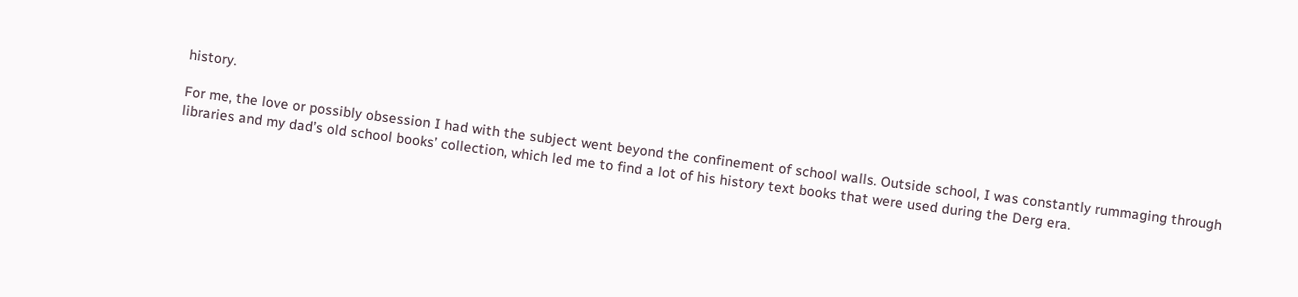history.

For me, the love or possibly obsession I had with the subject went beyond the confinement of school walls. Outside school, I was constantly rummaging through libraries and my dad’s old school books’ collection, which led me to find a lot of his history text books that were used during the Derg era.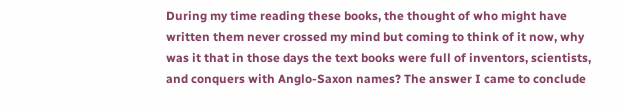During my time reading these books, the thought of who might have written them never crossed my mind but coming to think of it now, why was it that in those days the text books were full of inventors, scientists, and conquers with Anglo-Saxon names? The answer I came to conclude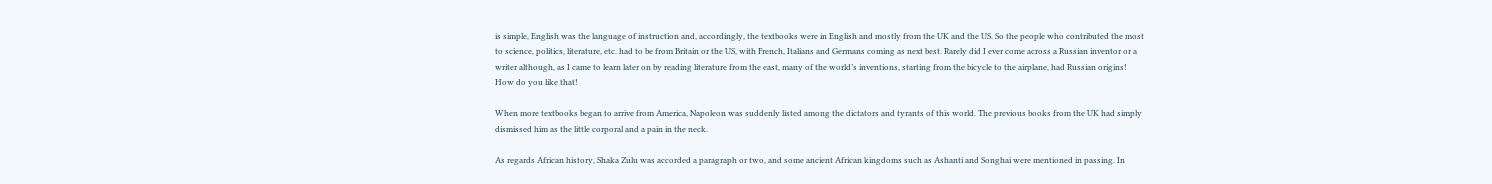is simple, English was the language of instruction and, accordingly, the textbooks were in English and mostly from the UK and the US. So the people who contributed the most to science, politics, literature, etc. had to be from Britain or the US, with French, Italians and Germans coming as next best. Rarely did I ever come across a Russian inventor or a writer although, as I came to learn later on by reading literature from the east, many of the world’s inventions, starting from the bicycle to the airplane, had Russian origins! How do you like that!

When more textbooks began to arrive from America, Napoleon was suddenly listed among the dictators and tyrants of this world. The previous books from the UK had simply dismissed him as the little corporal and a pain in the neck.

As regards African history, Shaka Zulu was accorded a paragraph or two, and some ancient African kingdoms such as Ashanti and Songhai were mentioned in passing. In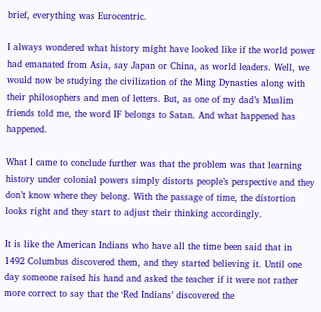brief, everything was Eurocentric.

I always wondered what history might have looked like if the world power had emanated from Asia, say Japan or China, as world leaders. Well, we would now be studying the civilization of the Ming Dynasties along with their philosophers and men of letters. But, as one of my dad’s Muslim friends told me, the word IF belongs to Satan. And what happened has happened.

What I came to conclude further was that the problem was that learning history under colonial powers simply distorts people’s perspective and they don’t know where they belong. With the passage of time, the distortion looks right and they start to adjust their thinking accordingly.

It is like the American Indians who have all the time been said that in 1492 Columbus discovered them, and they started believing it. Until one day someone raised his hand and asked the teacher if it were not rather more correct to say that the ‘Red Indians’ discovered the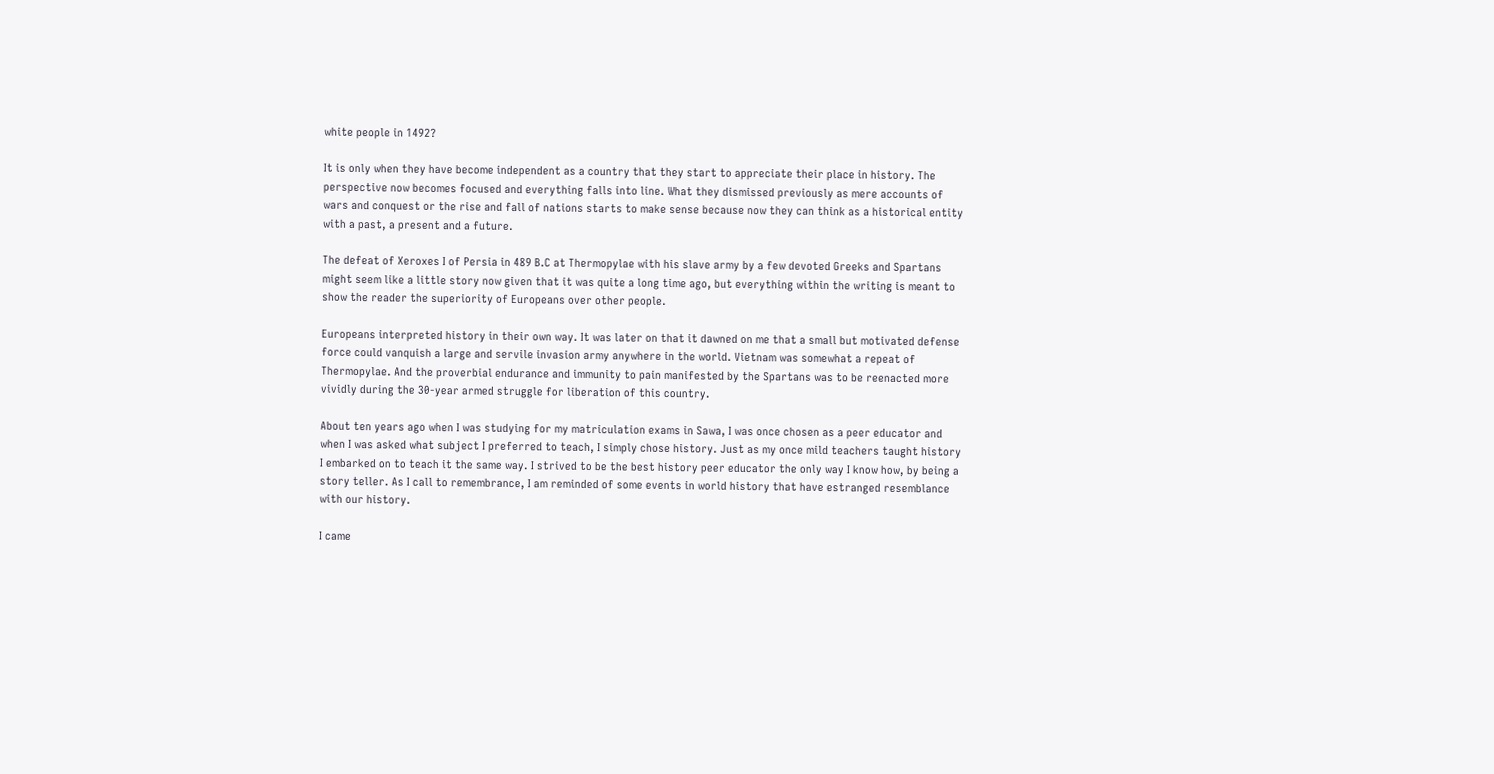white people in 1492?

It is only when they have become independent as a country that they start to appreciate their place in history. The perspective now becomes focused and everything falls into line. What they dismissed previously as mere accounts of wars and conquest or the rise and fall of nations starts to make sense because now they can think as a historical entity with a past, a present and a future.

The defeat of Xeroxes I of Persia in 489 B.C at Thermopylae with his slave army by a few devoted Greeks and Spartans might seem like a little story now given that it was quite a long time ago, but everything within the writing is meant to show the reader the superiority of Europeans over other people.

Europeans interpreted history in their own way. It was later on that it dawned on me that a small but motivated defense force could vanquish a large and servile invasion army anywhere in the world. Vietnam was somewhat a repeat of Thermopylae. And the proverbial endurance and immunity to pain manifested by the Spartans was to be reenacted more vividly during the 30-year armed struggle for liberation of this country.

About ten years ago when I was studying for my matriculation exams in Sawa, I was once chosen as a peer educator and when I was asked what subject I preferred to teach, I simply chose history. Just as my once mild teachers taught history I embarked on to teach it the same way. I strived to be the best history peer educator the only way I know how, by being a story teller. As I call to remembrance, I am reminded of some events in world history that have estranged resemblance with our history.

I came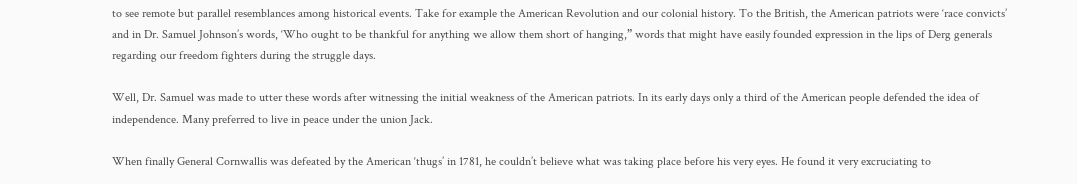to see remote but parallel resemblances among historical events. Take for example the American Revolution and our colonial history. To the British, the American patriots were ‘race convicts’ and in Dr. Samuel Johnson’s words, ‘Who ought to be thankful for anything we allow them short of hanging,” words that might have easily founded expression in the lips of Derg generals regarding our freedom fighters during the struggle days.

Well, Dr. Samuel was made to utter these words after witnessing the initial weakness of the American patriots. In its early days only a third of the American people defended the idea of independence. Many preferred to live in peace under the union Jack.

When finally General Cornwallis was defeated by the American ‘thugs’ in 1781, he couldn’t believe what was taking place before his very eyes. He found it very excruciating to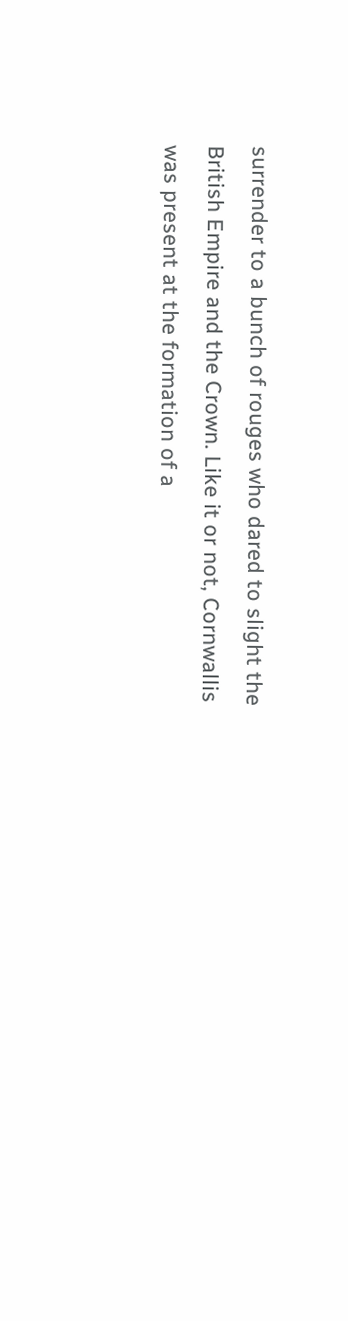surrender to a bunch of rouges who dared to slight the British Empire and the Crown. Like it or not, Cornwallis was present at the formation of a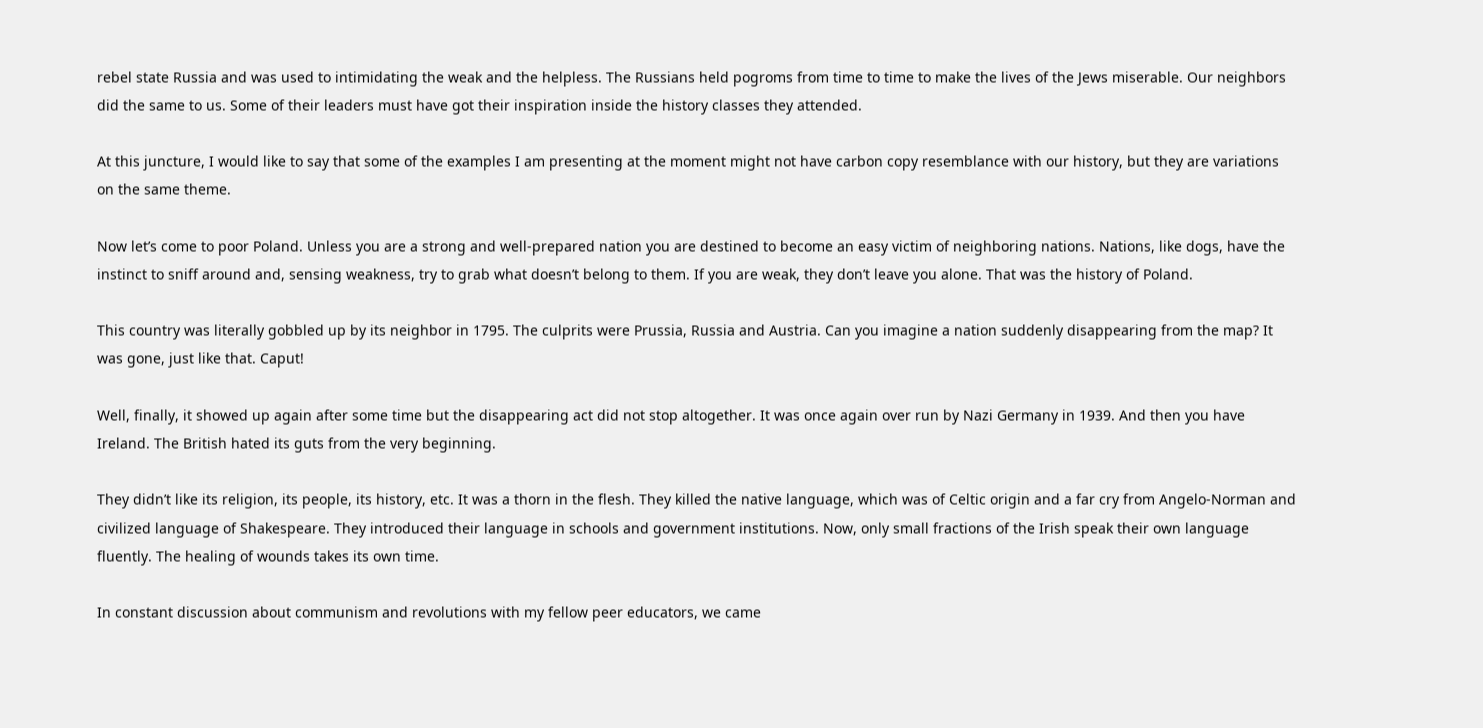rebel state Russia and was used to intimidating the weak and the helpless. The Russians held pogroms from time to time to make the lives of the Jews miserable. Our neighbors did the same to us. Some of their leaders must have got their inspiration inside the history classes they attended.

At this juncture, I would like to say that some of the examples I am presenting at the moment might not have carbon copy resemblance with our history, but they are variations on the same theme.

Now let’s come to poor Poland. Unless you are a strong and well-prepared nation you are destined to become an easy victim of neighboring nations. Nations, like dogs, have the instinct to sniff around and, sensing weakness, try to grab what doesn’t belong to them. If you are weak, they don’t leave you alone. That was the history of Poland.

This country was literally gobbled up by its neighbor in 1795. The culprits were Prussia, Russia and Austria. Can you imagine a nation suddenly disappearing from the map? It was gone, just like that. Caput!

Well, finally, it showed up again after some time but the disappearing act did not stop altogether. It was once again over run by Nazi Germany in 1939. And then you have Ireland. The British hated its guts from the very beginning.

They didn’t like its religion, its people, its history, etc. It was a thorn in the flesh. They killed the native language, which was of Celtic origin and a far cry from Angelo-Norman and civilized language of Shakespeare. They introduced their language in schools and government institutions. Now, only small fractions of the Irish speak their own language fluently. The healing of wounds takes its own time.

In constant discussion about communism and revolutions with my fellow peer educators, we came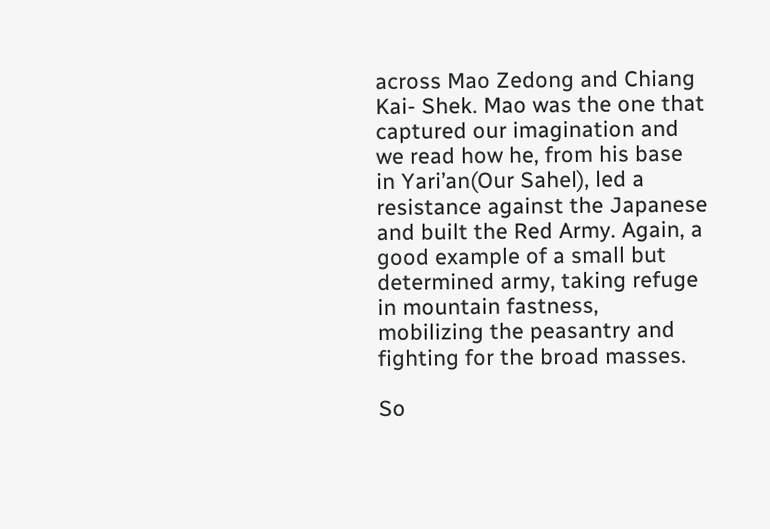across Mao Zedong and Chiang Kai- Shek. Mao was the one that captured our imagination and we read how he, from his base in Yari’an(Our Sahel), led a resistance against the Japanese and built the Red Army. Again, a good example of a small but determined army, taking refuge in mountain fastness, mobilizing the peasantry and fighting for the broad masses.

So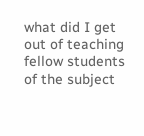what did I get out of teaching fellow students of the subject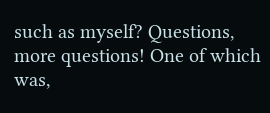such as myself? Questions, more questions! One of which was,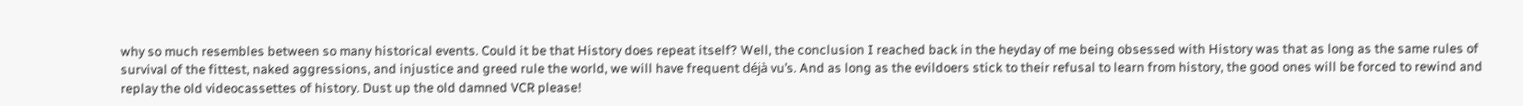why so much resembles between so many historical events. Could it be that History does repeat itself? Well, the conclusion I reached back in the heyday of me being obsessed with History was that as long as the same rules of survival of the fittest, naked aggressions, and injustice and greed rule the world, we will have frequent déjà vu’s. And as long as the evildoers stick to their refusal to learn from history, the good ones will be forced to rewind and replay the old videocassettes of history. Dust up the old damned VCR please!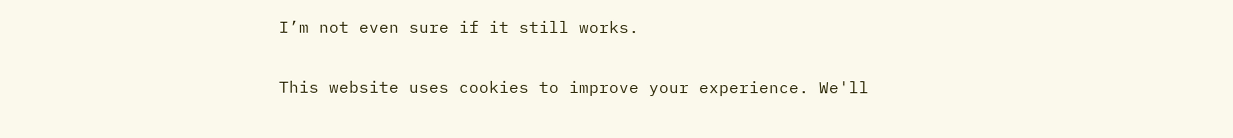I’m not even sure if it still works.

This website uses cookies to improve your experience. We'll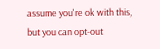assume you're ok with this, but you can opt-out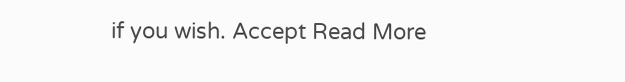if you wish. Accept Read More